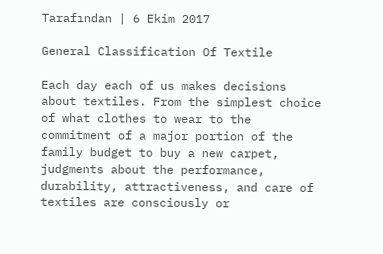Tarafından | 6 Ekim 2017

General Classification Of Textile

Each day each of us makes decisions about textiles. From the simplest choice of what clothes to wear to the commitment of a major portion of the family budget to buy a new carpet, judgments about the performance, durability, attractiveness, and care of textiles are consciously or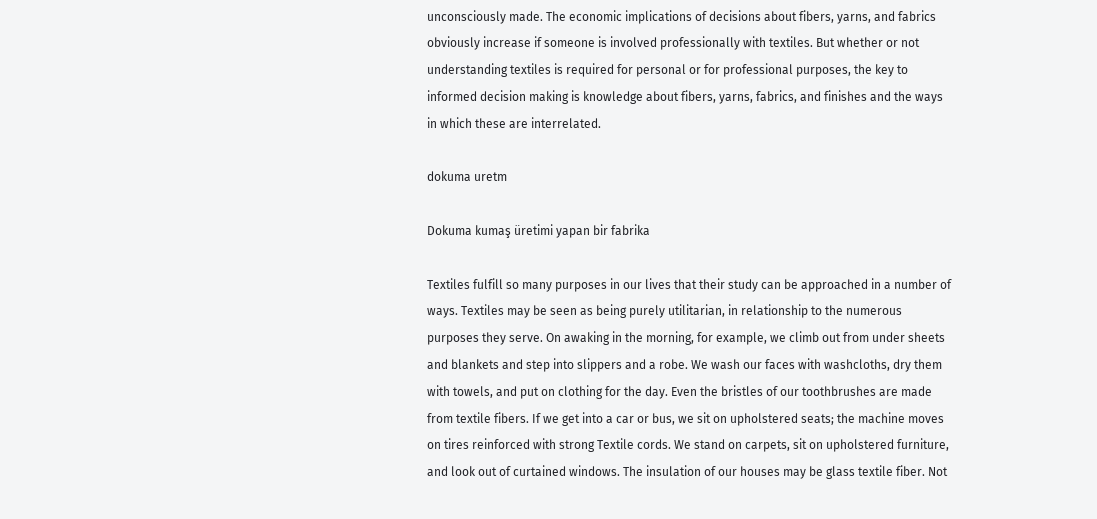unconsciously made. The economic implications of decisions about fibers, yarns, and fabrics obviously increase if someone is involved professionally with textiles. But whether or not understanding textiles is required for personal or for professional purposes, the key to informed decision making is knowledge about fibers, yarns, fabrics, and finishes and the ways in which these are interrelated.

dokuma uretm

Dokuma kumaş üretimi yapan bir fabrika

Textiles fulfill so many purposes in our lives that their study can be approached in a number of ways. Textiles may be seen as being purely utilitarian, in relationship to the numerous purposes they serve. On awaking in the morning, for example, we climb out from under sheets and blankets and step into slippers and a robe. We wash our faces with washcloths, dry them with towels, and put on clothing for the day. Even the bristles of our toothbrushes are made from textile fibers. If we get into a car or bus, we sit on upholstered seats; the machine moves on tires reinforced with strong Textile cords. We stand on carpets, sit on upholstered furniture, and look out of curtained windows. The insulation of our houses may be glass textile fiber. Not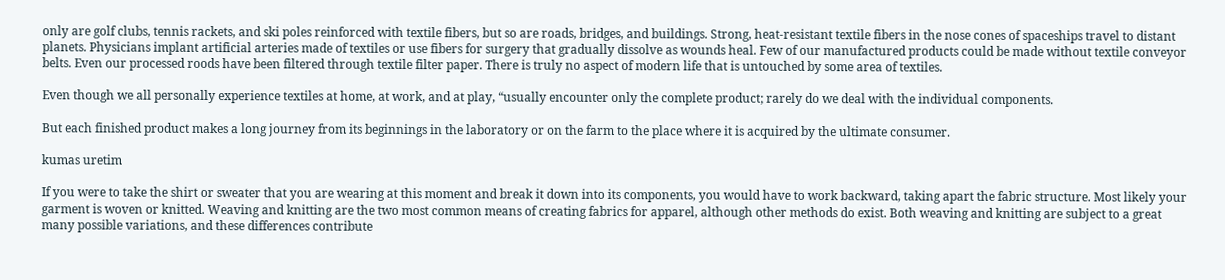only are golf clubs, tennis rackets, and ski poles reinforced with textile fibers, but so are roads, bridges, and buildings. Strong, heat-resistant textile fibers in the nose cones of spaceships travel to distant planets. Physicians implant artificial arteries made of textiles or use fibers for surgery that gradually dissolve as wounds heal. Few of our manufactured products could be made without textile conveyor belts. Even our processed roods have been filtered through textile filter paper. There is truly no aspect of modern life that is untouched by some area of textiles.

Even though we all personally experience textiles at home, at work, and at play, “usually encounter only the complete product; rarely do we deal with the individual components.

But each finished product makes a long journey from its beginnings in the laboratory or on the farm to the place where it is acquired by the ultimate consumer.

kumas uretim

If you were to take the shirt or sweater that you are wearing at this moment and break it down into its components, you would have to work backward, taking apart the fabric structure. Most likely your garment is woven or knitted. Weaving and knitting are the two most common means of creating fabrics for apparel, although other methods do exist. Both weaving and knitting are subject to a great many possible variations, and these differences contribute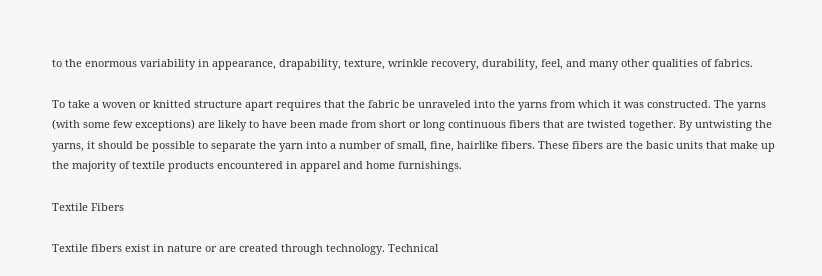to the enormous variability in appearance, drapability, texture, wrinkle recovery, durability, feel, and many other qualities of fabrics.

To take a woven or knitted structure apart requires that the fabric be unraveled into the yarns from which it was constructed. The yarns (with some few exceptions) are likely to have been made from short or long continuous fibers that are twisted together. By untwisting the yarns, it should be possible to separate the yarn into a number of small, fine, hairlike fibers. These fibers are the basic units that make up the majority of textile products encountered in apparel and home furnishings.

Textile Fibers

Textile fibers exist in nature or are created through technology. Technical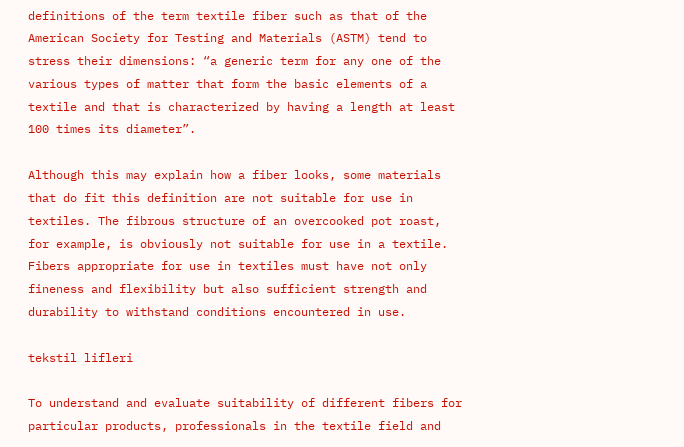definitions of the term textile fiber such as that of the American Society for Testing and Materials (ASTM) tend to stress their dimensions: “a generic term for any one of the various types of matter that form the basic elements of a textile and that is characterized by having a length at least 100 times its diameter”.

Although this may explain how a fiber looks, some materials that do fit this definition are not suitable for use in textiles. The fibrous structure of an overcooked pot roast, for example, is obviously not suitable for use in a textile. Fibers appropriate for use in textiles must have not only fineness and flexibility but also sufficient strength and durability to withstand conditions encountered in use.

tekstil lifleri

To understand and evaluate suitability of different fibers for particular products, professionals in the textile field and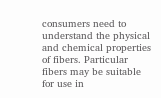consumers need to understand the physical and chemical properties of fibers. Particular fibers may be suitable for use in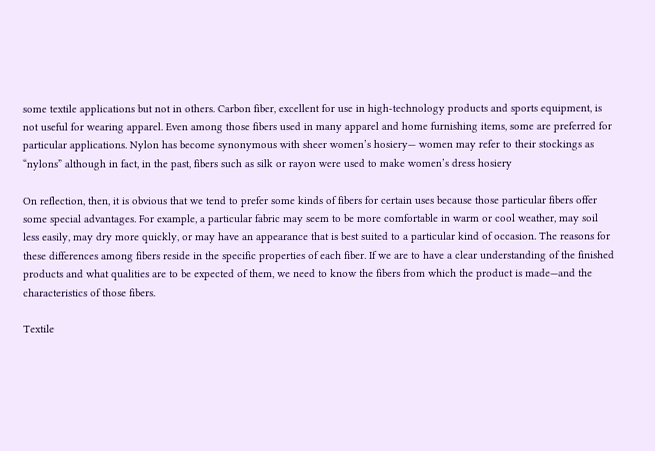some textile applications but not in others. Carbon fiber, excellent for use in high-technology products and sports equipment, is not useful for wearing apparel. Even among those fibers used in many apparel and home furnishing items, some are preferred for particular applications. Nylon has become synonymous with sheer women’s hosiery— women may refer to their stockings as “nylons” although in fact, in the past, fibers such as silk or rayon were used to make women’s dress hosiery

On reflection, then, it is obvious that we tend to prefer some kinds of fibers for certain uses because those particular fibers offer some special advantages. For example, a particular fabric may seem to be more comfortable in warm or cool weather, may soil less easily, may dry more quickly, or may have an appearance that is best suited to a particular kind of occasion. The reasons for these differences among fibers reside in the specific properties of each fiber. If we are to have a clear understanding of the finished products and what qualities are to be expected of them, we need to know the fibers from which the product is made—and the characteristics of those fibers.

Textile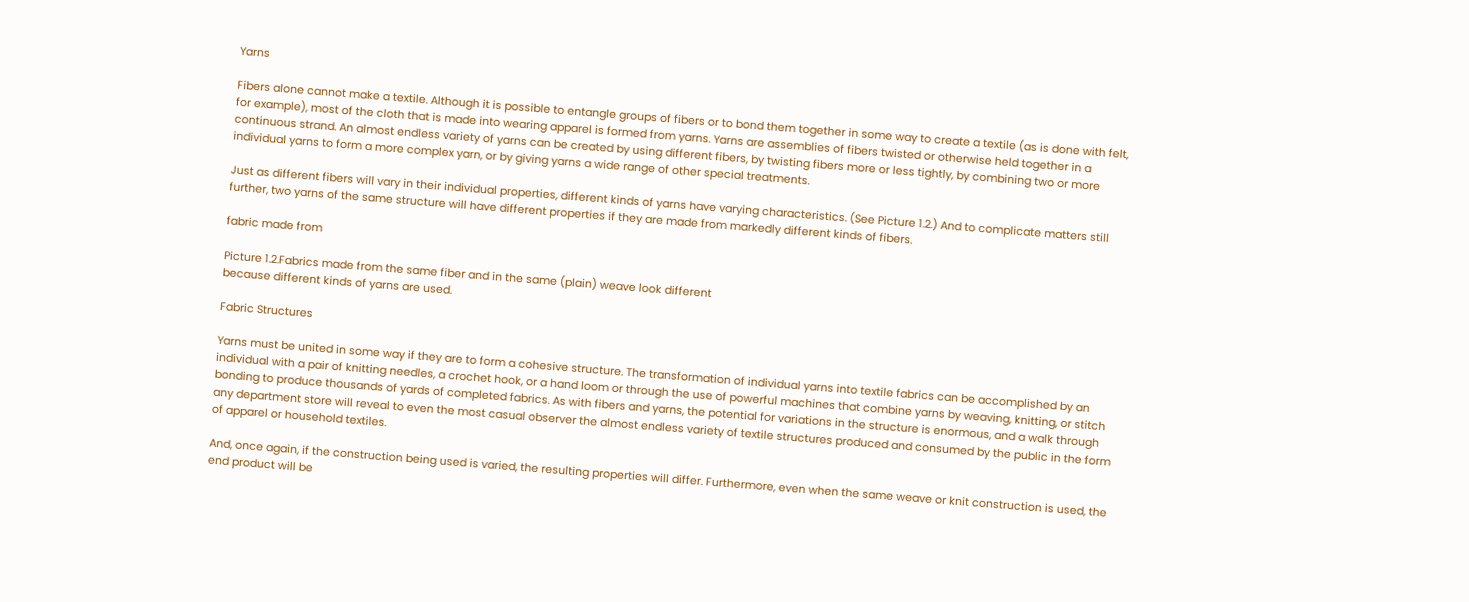Yarns

Fibers alone cannot make a textile. Although it is possible to entangle groups of fibers or to bond them together in some way to create a textile (as is done with felt, for example), most of the cloth that is made into wearing apparel is formed from yarns. Yarns are assemblies of fibers twisted or otherwise held together in a continuous strand. An almost endless variety of yarns can be created by using different fibers, by twisting fibers more or less tightly, by combining two or more individual yarns to form a more complex yarn, or by giving yarns a wide range of other special treatments.

Just as different fibers will vary in their individual properties, different kinds of yarns have varying characteristics. (See Picture 1.2.) And to complicate matters still further, two yarns of the same structure will have different properties if they are made from markedly different kinds of fibers.

fabric made from

Picture 1.2.Fabrics made from the same fiber and in the same (plain) weave look different
because different kinds of yarns are used.

Fabric Structures

Yarns must be united in some way if they are to form a cohesive structure. The transformation of individual yarns into textile fabrics can be accomplished by an individual with a pair of knitting needles, a crochet hook, or a hand loom or through the use of powerful machines that combine yarns by weaving, knitting, or stitch bonding to produce thousands of yards of completed fabrics. As with fibers and yarns, the potential for variations in the structure is enormous, and a walk through any department store will reveal to even the most casual observer the almost endless variety of textile structures produced and consumed by the public in the form of apparel or household textiles.

And, once again, if the construction being used is varied, the resulting properties will differ. Furthermore, even when the same weave or knit construction is used, the end product will be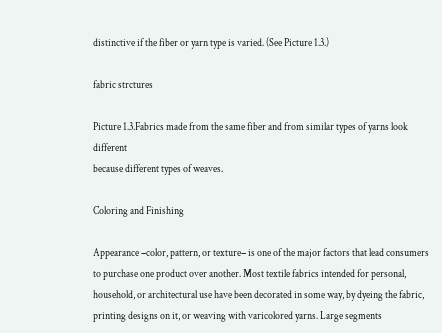distinctive if the fiber or yarn type is varied. (See Picture 1.3.)

fabric strctures

Picture 1.3.Fabrics made from the same fiber and from similar types of yarns look different
because different types of weaves.

Coloring and Finishing

Appearance −color, pattern, or texture− is one of the major factors that lead consumers to purchase one product over another. Most textile fabrics intended for personal, household, or architectural use have been decorated in some way, by dyeing the fabric, printing designs on it, or weaving with varicolored yarns. Large segments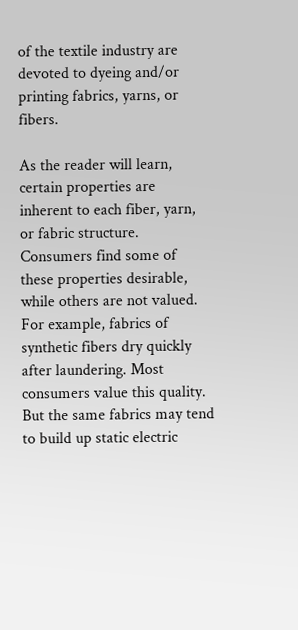of the textile industry are devoted to dyeing and/or printing fabrics, yarns, or fibers.

As the reader will learn, certain properties are inherent to each fiber, yarn, or fabric structure. Consumers find some of these properties desirable, while others are not valued. For example, fabrics of synthetic fibers dry quickly after laundering. Most consumers value this quality. But the same fabrics may tend to build up static electric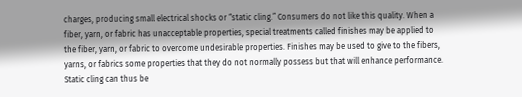charges, producing small electrical shocks or “static cling.” Consumers do not like this quality. When a fiber, yarn, or fabric has unacceptable properties, special treatments called finishes may be applied to the fiber, yarn, or fabric to overcome undesirable properties. Finishes may be used to give to the fibers, yarns, or fabrics some properties that they do not normally possess but that will enhance performance. Static cling can thus be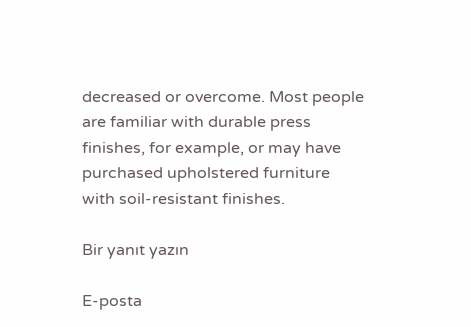decreased or overcome. Most people are familiar with durable press finishes, for example, or may have purchased upholstered furniture with soil-resistant finishes.

Bir yanıt yazın

E-posta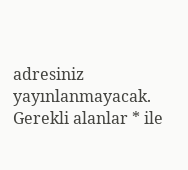adresiniz yayınlanmayacak. Gerekli alanlar * ile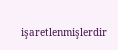işaretlenmişlerdir